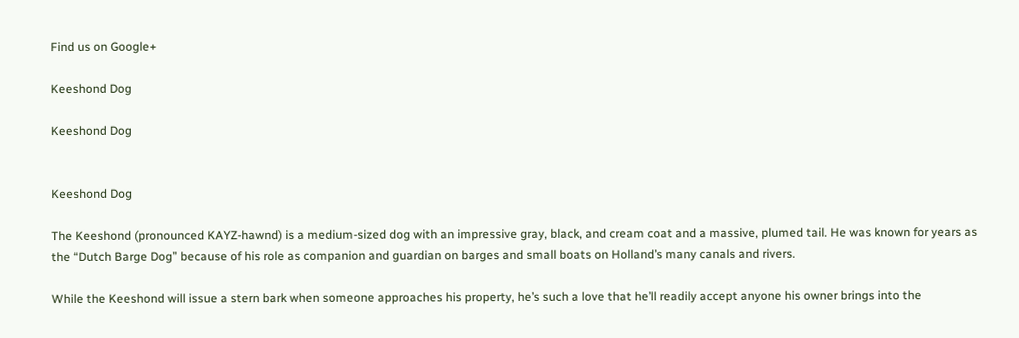Find us on Google+

Keeshond Dog

Keeshond Dog


Keeshond Dog

The Keeshond (pronounced KAYZ-hawnd) is a medium-sized dog with an impressive gray, black, and cream coat and a massive, plumed tail. He was known for years as the “Dutch Barge Dog” because of his role as companion and guardian on barges and small boats on Holland’s many canals and rivers.

While the Keeshond will issue a stern bark when someone approaches his property, he’s such a love that he’ll readily accept anyone his owner brings into the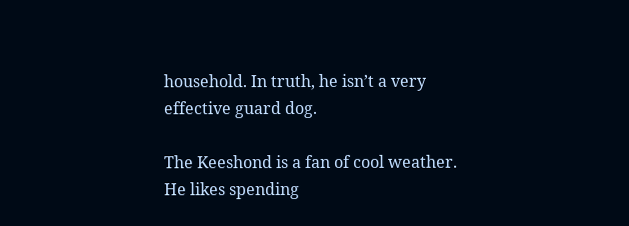household. In truth, he isn’t a very effective guard dog.

The Keeshond is a fan of cool weather. He likes spending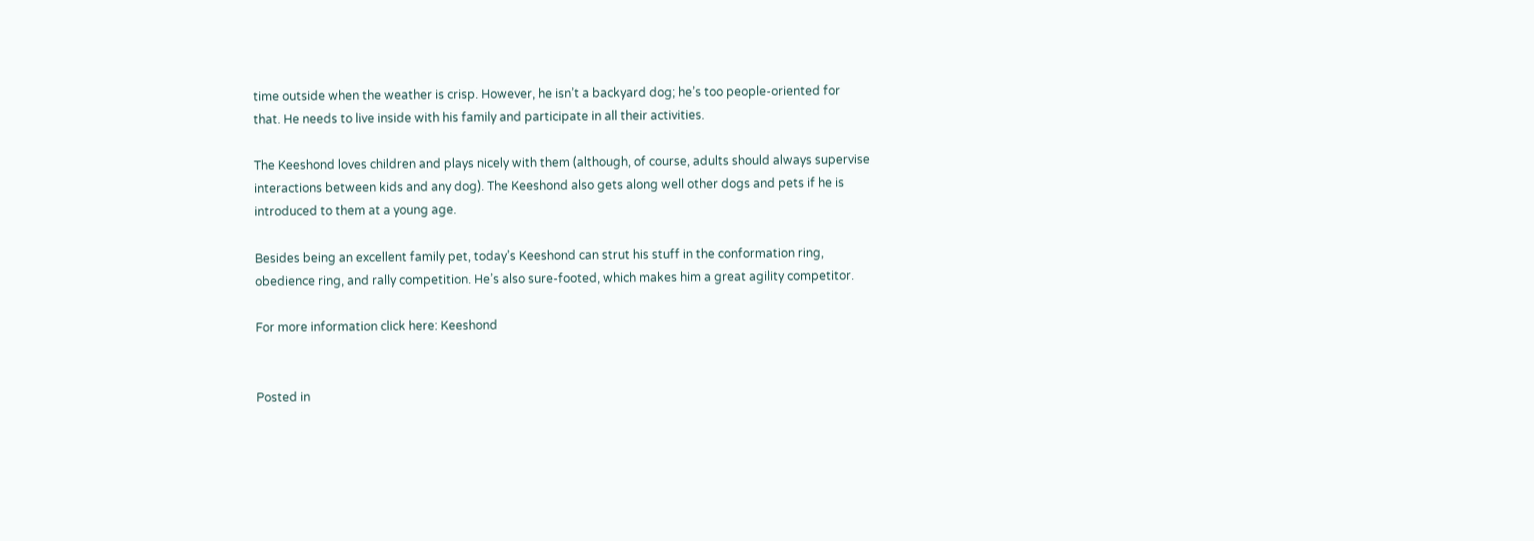time outside when the weather is crisp. However, he isn’t a backyard dog; he’s too people-oriented for that. He needs to live inside with his family and participate in all their activities.

The Keeshond loves children and plays nicely with them (although, of course, adults should always supervise interactions between kids and any dog). The Keeshond also gets along well other dogs and pets if he is introduced to them at a young age.

Besides being an excellent family pet, today’s Keeshond can strut his stuff in the conformation ring, obedience ring, and rally competition. He’s also sure-footed, which makes him a great agility competitor.

For more information click here: Keeshond


Posted in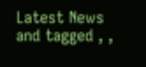Latest News and tagged , ,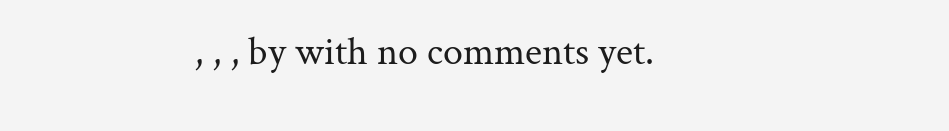, , , by with no comments yet.